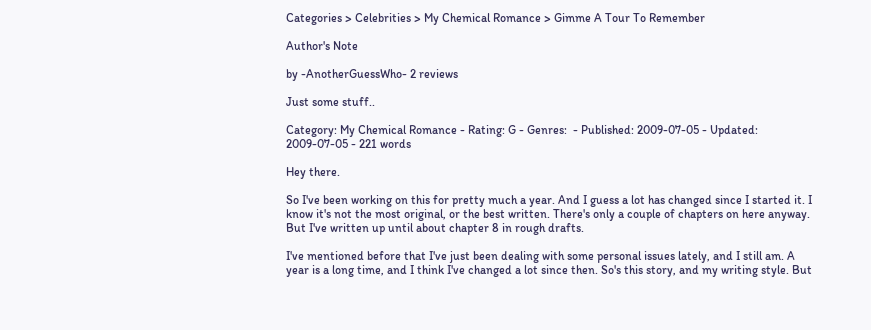Categories > Celebrities > My Chemical Romance > Gimme A Tour To Remember

Author's Note

by -AnotherGuessWho- 2 reviews

Just some stuff..

Category: My Chemical Romance - Rating: G - Genres:  - Published: 2009-07-05 - Updated: 2009-07-05 - 221 words

Hey there.

So I've been working on this for pretty much a year. And I guess a lot has changed since I started it. I know it's not the most original, or the best written. There's only a couple of chapters on here anyway. But I've written up until about chapter 8 in rough drafts.

I've mentioned before that I've just been dealing with some personal issues lately, and I still am. A year is a long time, and I think I've changed a lot since then. So's this story, and my writing style. But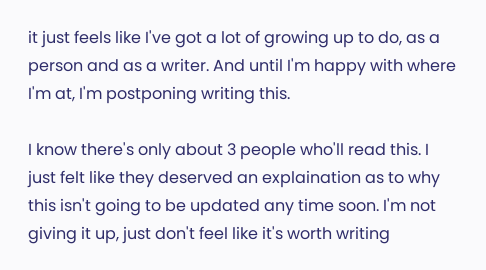it just feels like I've got a lot of growing up to do, as a person and as a writer. And until I'm happy with where I'm at, I'm postponing writing this.

I know there's only about 3 people who'll read this. I just felt like they deserved an explaination as to why this isn't going to be updated any time soon. I'm not giving it up, just don't feel like it's worth writing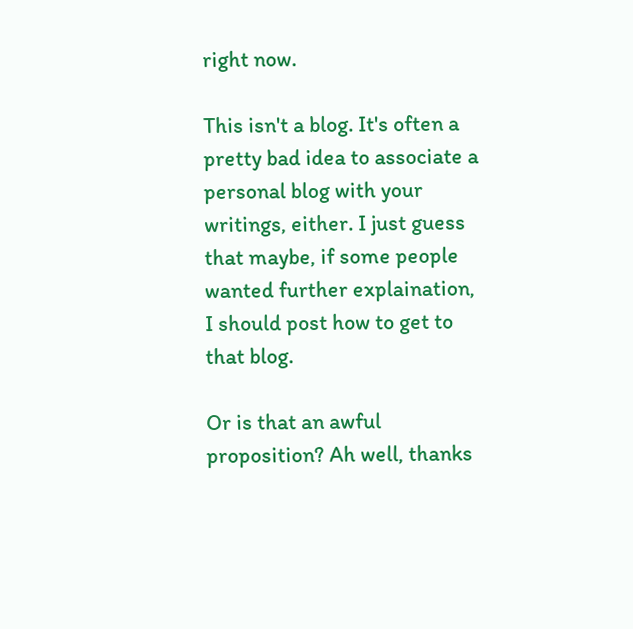right now.

This isn't a blog. It's often a pretty bad idea to associate a personal blog with your writings, either. I just guess that maybe, if some people wanted further explaination, I should post how to get to that blog.

Or is that an awful proposition? Ah well, thanks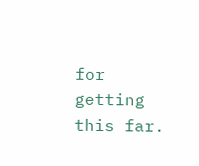for getting this far.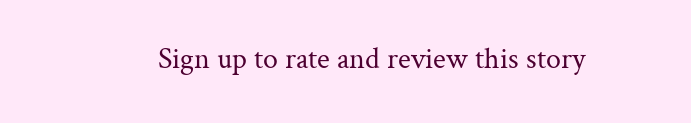Sign up to rate and review this story